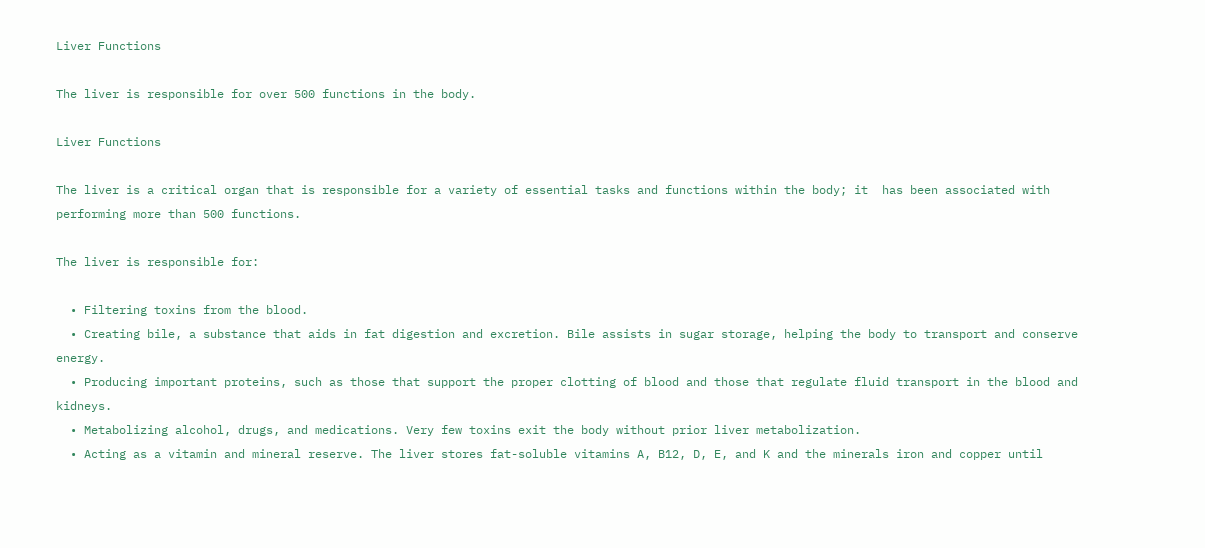Liver Functions

The liver is responsible for over 500 functions in the body.

Liver Functions

The liver is a critical organ that is responsible for a variety of essential tasks and functions within the body; it  has been associated with performing more than 500 functions.

The liver is responsible for:

  • Filtering toxins from the blood.
  • Creating bile, a substance that aids in fat digestion and excretion. Bile assists in sugar storage, helping the body to transport and conserve energy.
  • Producing important proteins, such as those that support the proper clotting of blood and those that regulate fluid transport in the blood and kidneys.
  • Metabolizing alcohol, drugs, and medications. Very few toxins exit the body without prior liver metabolization.
  • Acting as a vitamin and mineral reserve. The liver stores fat-soluble vitamins A, B12, D, E, and K and the minerals iron and copper until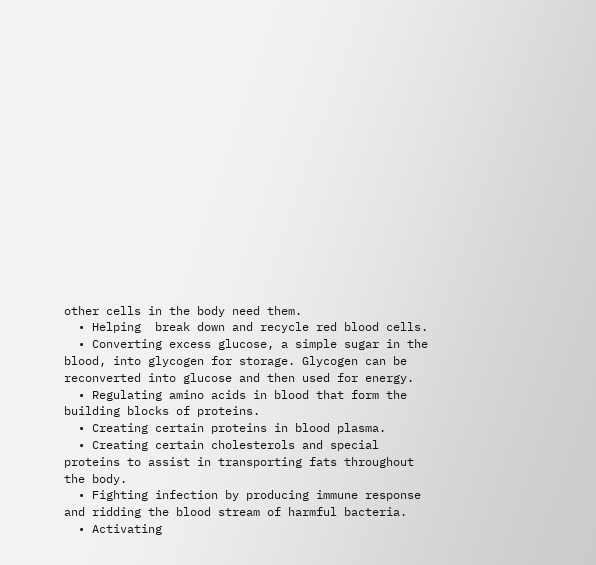other cells in the body need them.
  • Helping  break down and recycle red blood cells.
  • Converting excess glucose, a simple sugar in the blood, into glycogen for storage. Glycogen can be reconverted into glucose and then used for energy.
  • Regulating amino acids in blood that form the building blocks of proteins.
  • Creating certain proteins in blood plasma.
  • Creating certain cholesterols and special proteins to assist in transporting fats throughout the body.
  • Fighting infection by producing immune response and ridding the blood stream of harmful bacteria.
  • Activating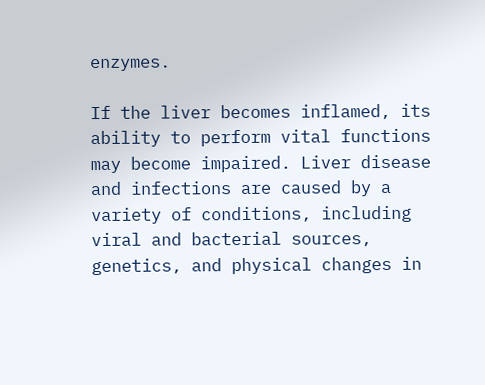enzymes.

If the liver becomes inflamed, its ability to perform vital functions may become impaired. Liver disease and infections are caused by a variety of conditions, including viral and bacterial sources, genetics, and physical changes in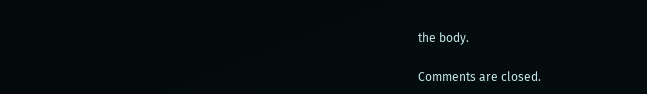the body.

Comments are closed.